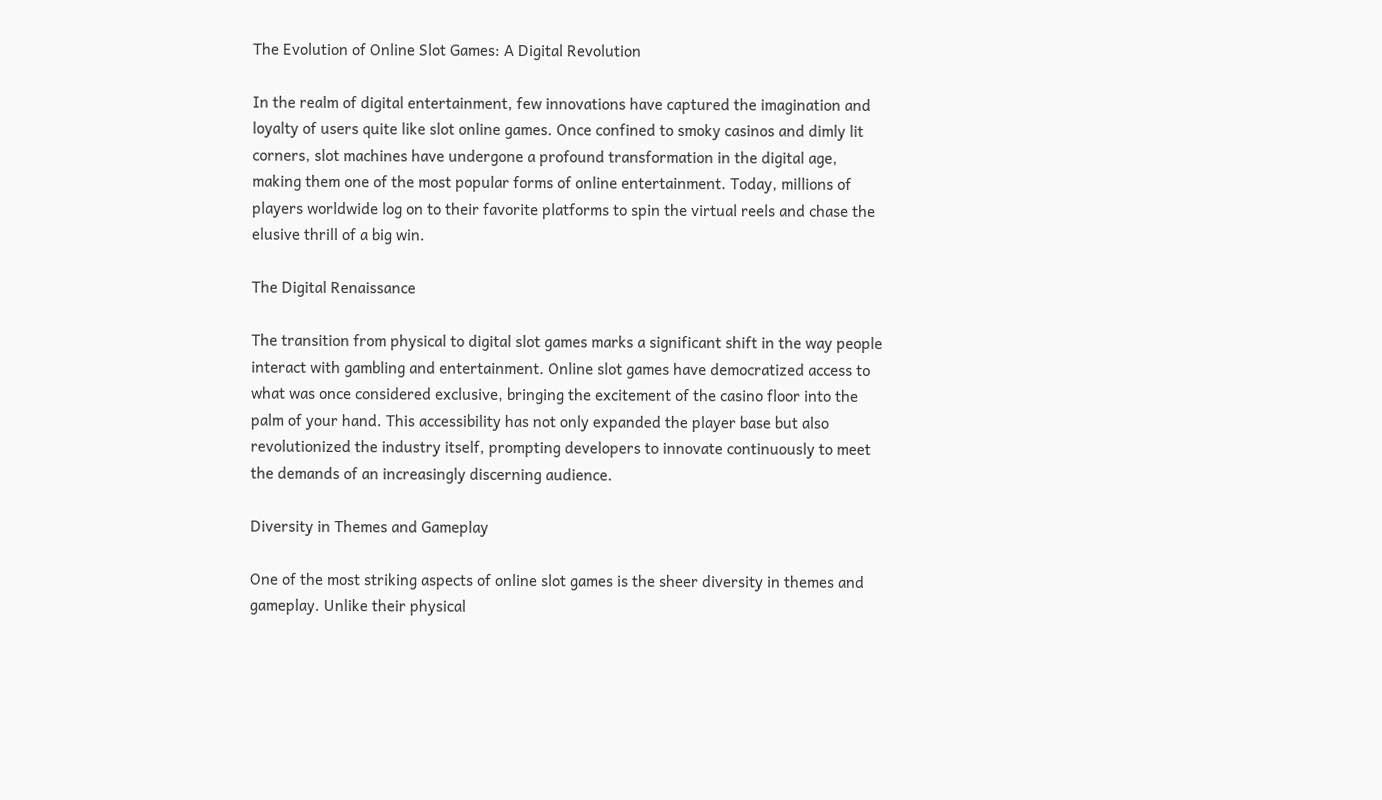The Evolution of Online Slot Games: A Digital Revolution

In the realm of digital entertainment, few innovations have captured the imagination and loyalty of users quite like slot online games. Once confined to smoky casinos and dimly lit corners, slot machines have undergone a profound transformation in the digital age, making them one of the most popular forms of online entertainment. Today, millions of players worldwide log on to their favorite platforms to spin the virtual reels and chase the elusive thrill of a big win.

The Digital Renaissance

The transition from physical to digital slot games marks a significant shift in the way people interact with gambling and entertainment. Online slot games have democratized access to what was once considered exclusive, bringing the excitement of the casino floor into the palm of your hand. This accessibility has not only expanded the player base but also revolutionized the industry itself, prompting developers to innovate continuously to meet the demands of an increasingly discerning audience.

Diversity in Themes and Gameplay

One of the most striking aspects of online slot games is the sheer diversity in themes and gameplay. Unlike their physical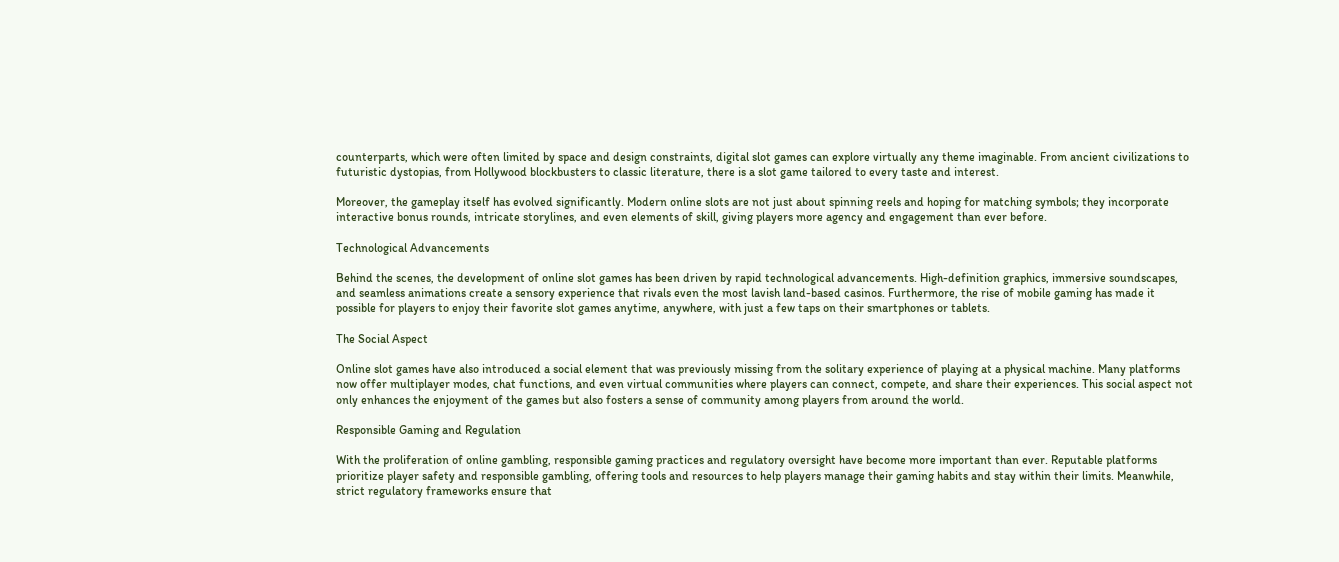counterparts, which were often limited by space and design constraints, digital slot games can explore virtually any theme imaginable. From ancient civilizations to futuristic dystopias, from Hollywood blockbusters to classic literature, there is a slot game tailored to every taste and interest.

Moreover, the gameplay itself has evolved significantly. Modern online slots are not just about spinning reels and hoping for matching symbols; they incorporate interactive bonus rounds, intricate storylines, and even elements of skill, giving players more agency and engagement than ever before.

Technological Advancements

Behind the scenes, the development of online slot games has been driven by rapid technological advancements. High-definition graphics, immersive soundscapes, and seamless animations create a sensory experience that rivals even the most lavish land-based casinos. Furthermore, the rise of mobile gaming has made it possible for players to enjoy their favorite slot games anytime, anywhere, with just a few taps on their smartphones or tablets.

The Social Aspect

Online slot games have also introduced a social element that was previously missing from the solitary experience of playing at a physical machine. Many platforms now offer multiplayer modes, chat functions, and even virtual communities where players can connect, compete, and share their experiences. This social aspect not only enhances the enjoyment of the games but also fosters a sense of community among players from around the world.

Responsible Gaming and Regulation

With the proliferation of online gambling, responsible gaming practices and regulatory oversight have become more important than ever. Reputable platforms prioritize player safety and responsible gambling, offering tools and resources to help players manage their gaming habits and stay within their limits. Meanwhile, strict regulatory frameworks ensure that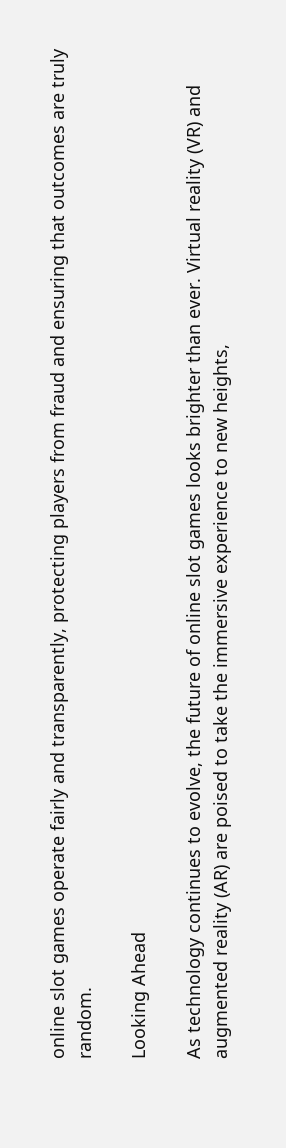online slot games operate fairly and transparently, protecting players from fraud and ensuring that outcomes are truly random.

Looking Ahead

As technology continues to evolve, the future of online slot games looks brighter than ever. Virtual reality (VR) and augmented reality (AR) are poised to take the immersive experience to new heights,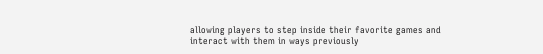allowing players to step inside their favorite games and interact with them in ways previously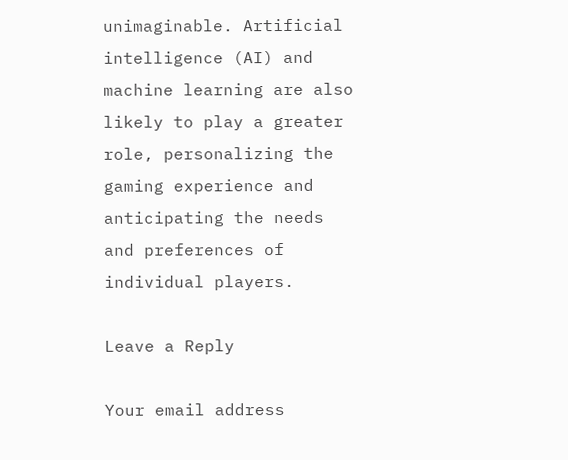unimaginable. Artificial intelligence (AI) and machine learning are also likely to play a greater role, personalizing the gaming experience and anticipating the needs and preferences of individual players.

Leave a Reply

Your email address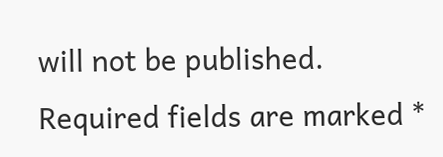will not be published. Required fields are marked *